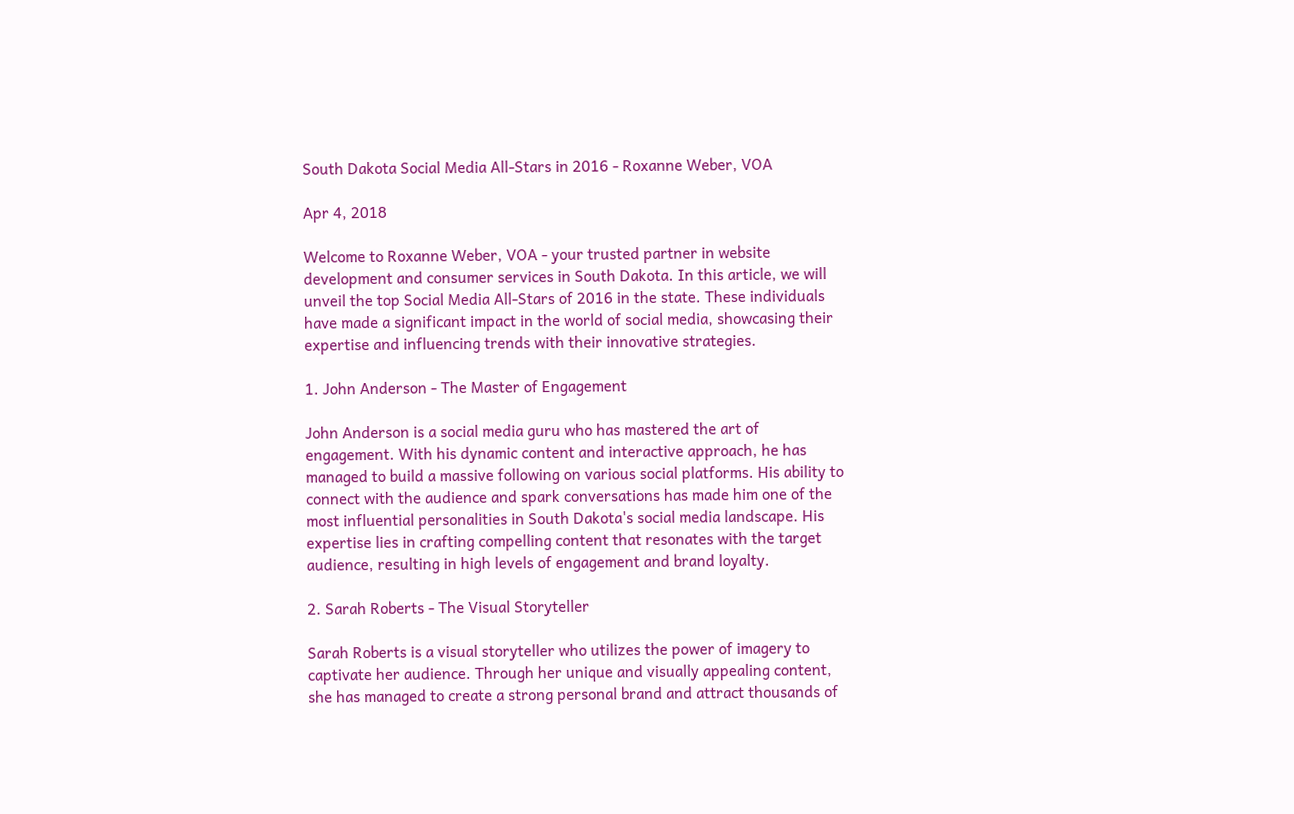South Dakota Social Media All-Stars in 2016 - Roxanne Weber, VOA

Apr 4, 2018

Welcome to Roxanne Weber, VOA - your trusted partner in website development and consumer services in South Dakota. In this article, we will unveil the top Social Media All-Stars of 2016 in the state. These individuals have made a significant impact in the world of social media, showcasing their expertise and influencing trends with their innovative strategies.

1. John Anderson - The Master of Engagement

John Anderson is a social media guru who has mastered the art of engagement. With his dynamic content and interactive approach, he has managed to build a massive following on various social platforms. His ability to connect with the audience and spark conversations has made him one of the most influential personalities in South Dakota's social media landscape. His expertise lies in crafting compelling content that resonates with the target audience, resulting in high levels of engagement and brand loyalty.

2. Sarah Roberts - The Visual Storyteller

Sarah Roberts is a visual storyteller who utilizes the power of imagery to captivate her audience. Through her unique and visually appealing content, she has managed to create a strong personal brand and attract thousands of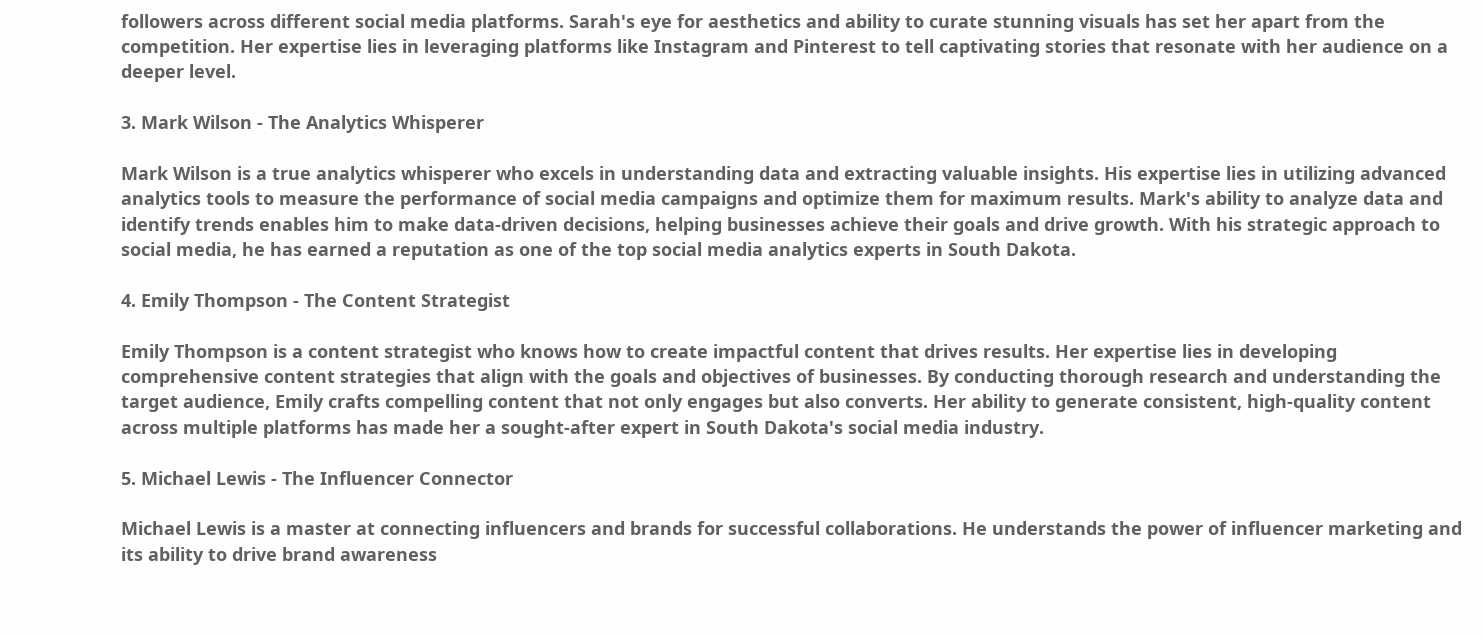followers across different social media platforms. Sarah's eye for aesthetics and ability to curate stunning visuals has set her apart from the competition. Her expertise lies in leveraging platforms like Instagram and Pinterest to tell captivating stories that resonate with her audience on a deeper level.

3. Mark Wilson - The Analytics Whisperer

Mark Wilson is a true analytics whisperer who excels in understanding data and extracting valuable insights. His expertise lies in utilizing advanced analytics tools to measure the performance of social media campaigns and optimize them for maximum results. Mark's ability to analyze data and identify trends enables him to make data-driven decisions, helping businesses achieve their goals and drive growth. With his strategic approach to social media, he has earned a reputation as one of the top social media analytics experts in South Dakota.

4. Emily Thompson - The Content Strategist

Emily Thompson is a content strategist who knows how to create impactful content that drives results. Her expertise lies in developing comprehensive content strategies that align with the goals and objectives of businesses. By conducting thorough research and understanding the target audience, Emily crafts compelling content that not only engages but also converts. Her ability to generate consistent, high-quality content across multiple platforms has made her a sought-after expert in South Dakota's social media industry.

5. Michael Lewis - The Influencer Connector

Michael Lewis is a master at connecting influencers and brands for successful collaborations. He understands the power of influencer marketing and its ability to drive brand awareness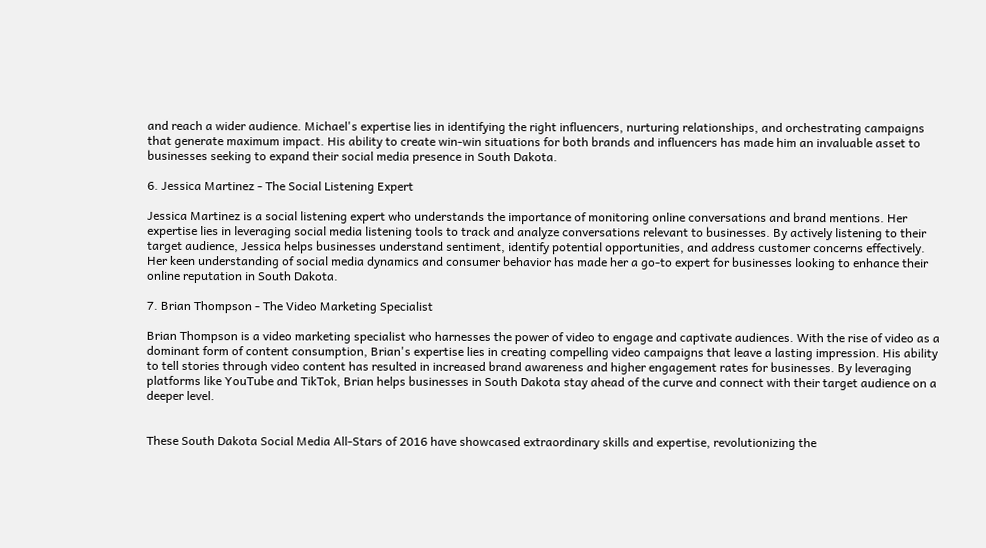and reach a wider audience. Michael's expertise lies in identifying the right influencers, nurturing relationships, and orchestrating campaigns that generate maximum impact. His ability to create win-win situations for both brands and influencers has made him an invaluable asset to businesses seeking to expand their social media presence in South Dakota.

6. Jessica Martinez - The Social Listening Expert

Jessica Martinez is a social listening expert who understands the importance of monitoring online conversations and brand mentions. Her expertise lies in leveraging social media listening tools to track and analyze conversations relevant to businesses. By actively listening to their target audience, Jessica helps businesses understand sentiment, identify potential opportunities, and address customer concerns effectively. Her keen understanding of social media dynamics and consumer behavior has made her a go-to expert for businesses looking to enhance their online reputation in South Dakota.

7. Brian Thompson - The Video Marketing Specialist

Brian Thompson is a video marketing specialist who harnesses the power of video to engage and captivate audiences. With the rise of video as a dominant form of content consumption, Brian's expertise lies in creating compelling video campaigns that leave a lasting impression. His ability to tell stories through video content has resulted in increased brand awareness and higher engagement rates for businesses. By leveraging platforms like YouTube and TikTok, Brian helps businesses in South Dakota stay ahead of the curve and connect with their target audience on a deeper level.


These South Dakota Social Media All-Stars of 2016 have showcased extraordinary skills and expertise, revolutionizing the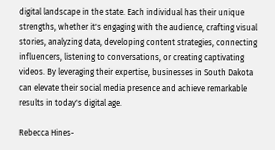digital landscape in the state. Each individual has their unique strengths, whether it's engaging with the audience, crafting visual stories, analyzing data, developing content strategies, connecting influencers, listening to conversations, or creating captivating videos. By leveraging their expertise, businesses in South Dakota can elevate their social media presence and achieve remarkable results in today's digital age.

Rebecca Hines-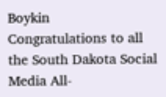Boykin
Congratulations to all the South Dakota Social Media All-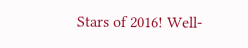Stars of 2016! Well-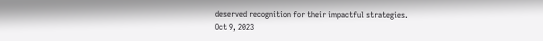deserved recognition for their impactful strategies.
Oct 9, 2023